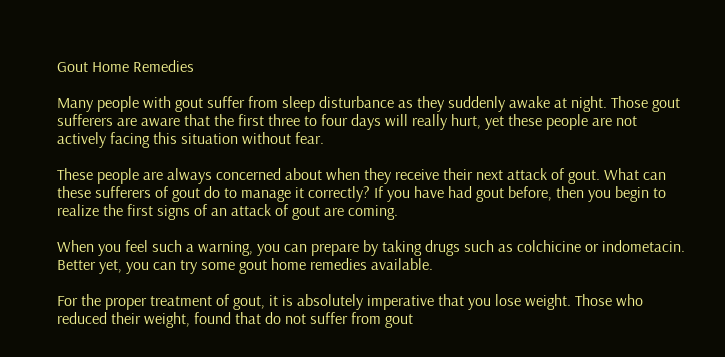Gout Home Remedies

Many people with gout suffer from sleep disturbance as they suddenly awake at night. Those gout sufferers are aware that the first three to four days will really hurt, yet these people are not actively facing this situation without fear.

These people are always concerned about when they receive their next attack of gout. What can these sufferers of gout do to manage it correctly? If you have had gout before, then you begin to realize the first signs of an attack of gout are coming.

When you feel such a warning, you can prepare by taking drugs such as colchicine or indometacin. Better yet, you can try some gout home remedies available.

For the proper treatment of gout, it is absolutely imperative that you lose weight. Those who reduced their weight, found that do not suffer from gout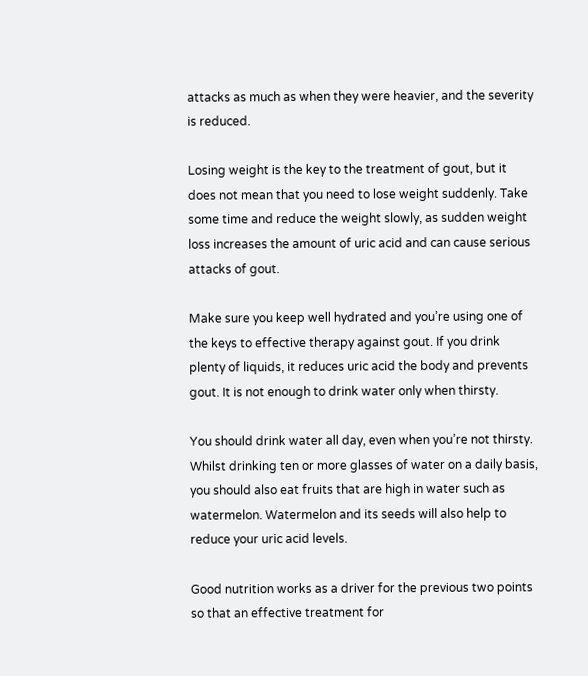attacks as much as when they were heavier, and the severity is reduced.

Losing weight is the key to the treatment of gout, but it does not mean that you need to lose weight suddenly. Take some time and reduce the weight slowly, as sudden weight loss increases the amount of uric acid and can cause serious attacks of gout.

Make sure you keep well hydrated and you’re using one of the keys to effective therapy against gout. If you drink plenty of liquids, it reduces uric acid the body and prevents gout. It is not enough to drink water only when thirsty.

You should drink water all day, even when you’re not thirsty. Whilst drinking ten or more glasses of water on a daily basis, you should also eat fruits that are high in water such as watermelon. Watermelon and its seeds will also help to reduce your uric acid levels.

Good nutrition works as a driver for the previous two points so that an effective treatment for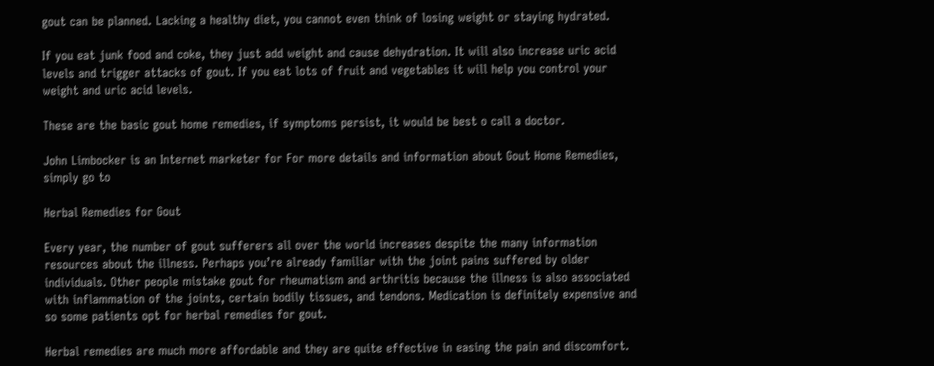gout can be planned. Lacking a healthy diet, you cannot even think of losing weight or staying hydrated.

If you eat junk food and coke, they just add weight and cause dehydration. It will also increase uric acid levels and trigger attacks of gout. If you eat lots of fruit and vegetables it will help you control your weight and uric acid levels.

These are the basic gout home remedies, if symptoms persist, it would be best o call a doctor.

John Limbocker is an Internet marketer for For more details and information about Gout Home Remedies, simply go to

Herbal Remedies for Gout

Every year, the number of gout sufferers all over the world increases despite the many information resources about the illness. Perhaps you’re already familiar with the joint pains suffered by older individuals. Other people mistake gout for rheumatism and arthritis because the illness is also associated with inflammation of the joints, certain bodily tissues, and tendons. Medication is definitely expensive and so some patients opt for herbal remedies for gout.

Herbal remedies are much more affordable and they are quite effective in easing the pain and discomfort.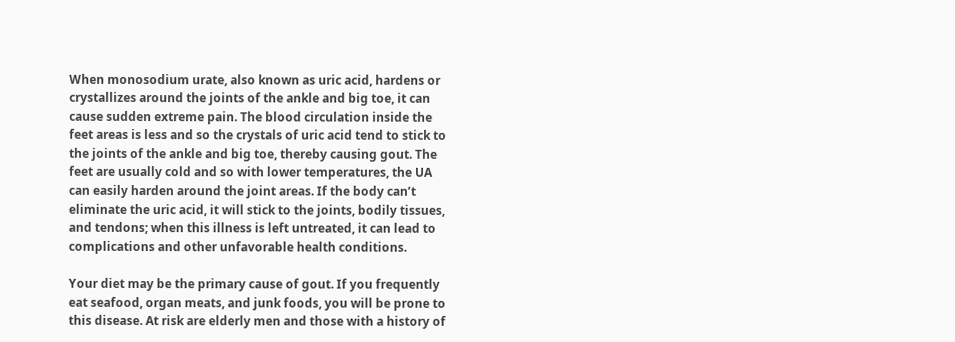When monosodium urate, also known as uric acid, hardens or crystallizes around the joints of the ankle and big toe, it can cause sudden extreme pain. The blood circulation inside the feet areas is less and so the crystals of uric acid tend to stick to the joints of the ankle and big toe, thereby causing gout. The feet are usually cold and so with lower temperatures, the UA can easily harden around the joint areas. If the body can’t eliminate the uric acid, it will stick to the joints, bodily tissues, and tendons; when this illness is left untreated, it can lead to complications and other unfavorable health conditions.

Your diet may be the primary cause of gout. If you frequently eat seafood, organ meats, and junk foods, you will be prone to this disease. At risk are elderly men and those with a history of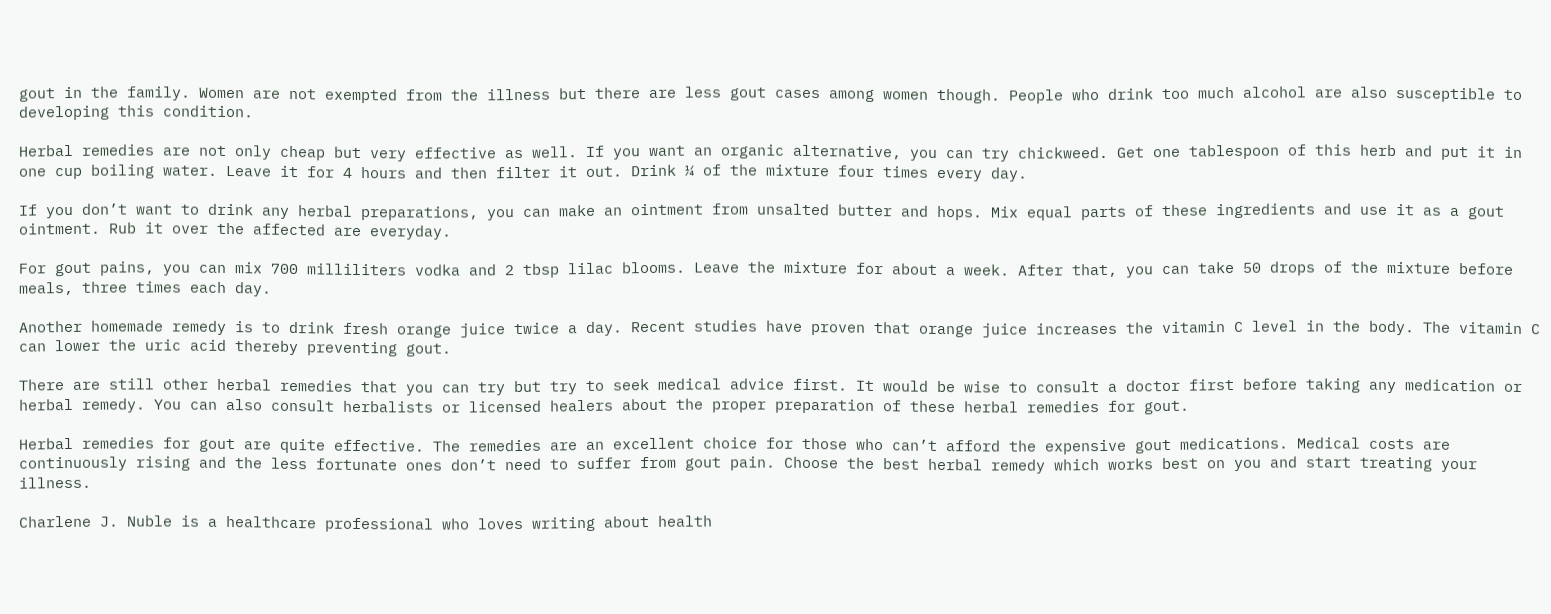gout in the family. Women are not exempted from the illness but there are less gout cases among women though. People who drink too much alcohol are also susceptible to developing this condition.

Herbal remedies are not only cheap but very effective as well. If you want an organic alternative, you can try chickweed. Get one tablespoon of this herb and put it in one cup boiling water. Leave it for 4 hours and then filter it out. Drink ¼ of the mixture four times every day.

If you don’t want to drink any herbal preparations, you can make an ointment from unsalted butter and hops. Mix equal parts of these ingredients and use it as a gout ointment. Rub it over the affected are everyday.

For gout pains, you can mix 700 milliliters vodka and 2 tbsp lilac blooms. Leave the mixture for about a week. After that, you can take 50 drops of the mixture before meals, three times each day.

Another homemade remedy is to drink fresh orange juice twice a day. Recent studies have proven that orange juice increases the vitamin C level in the body. The vitamin C can lower the uric acid thereby preventing gout.

There are still other herbal remedies that you can try but try to seek medical advice first. It would be wise to consult a doctor first before taking any medication or herbal remedy. You can also consult herbalists or licensed healers about the proper preparation of these herbal remedies for gout.

Herbal remedies for gout are quite effective. The remedies are an excellent choice for those who can’t afford the expensive gout medications. Medical costs are continuously rising and the less fortunate ones don’t need to suffer from gout pain. Choose the best herbal remedy which works best on you and start treating your illness.

Charlene J. Nuble is a healthcare professional who loves writing about health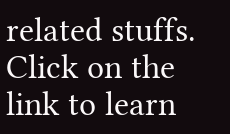related stuffs. Click on the link to learn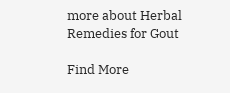more about Herbal Remedies for Gout

Find More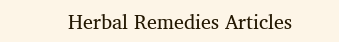Herbal Remedies Articles